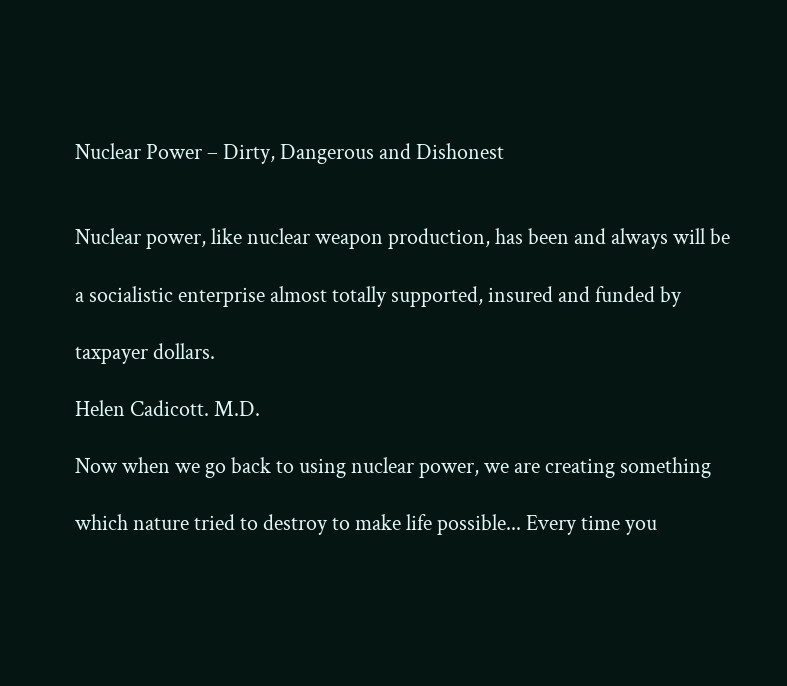Nuclear Power – Dirty, Dangerous and Dishonest


Nuclear power, like nuclear weapon production, has been and always will be

a socialistic enterprise almost totally supported, insured and funded by

taxpayer dollars.

Helen Cadicott. M.D.

Now when we go back to using nuclear power, we are creating something

which nature tried to destroy to make life possible... Every time you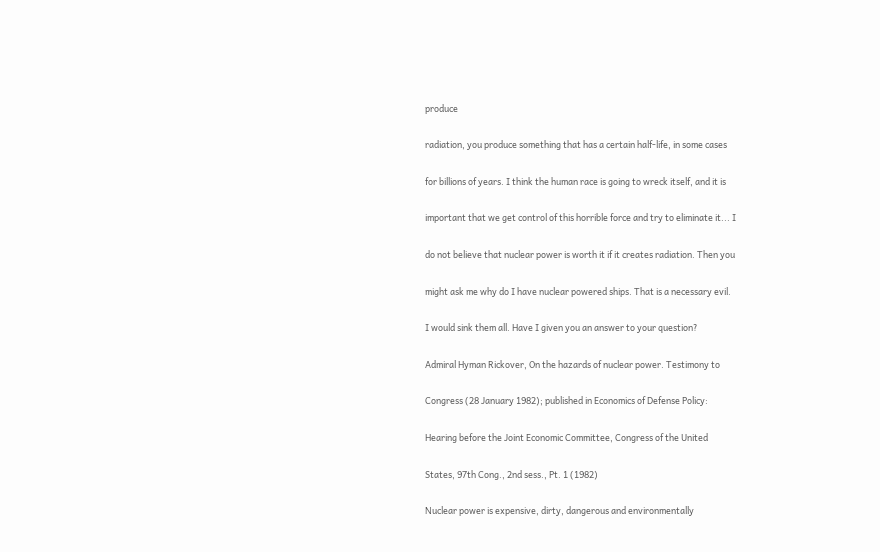produce

radiation, you produce something that has a certain half-life, in some cases

for billions of years. I think the human race is going to wreck itself, and it is

important that we get control of this horrible force and try to eliminate it... I

do not believe that nuclear power is worth it if it creates radiation. Then you

might ask me why do I have nuclear powered ships. That is a necessary evil.

I would sink them all. Have I given you an answer to your question?

Admiral Hyman Rickover, On the hazards of nuclear power. Testimony to

Congress (28 January 1982); published in Economics of Defense Policy:

Hearing before the Joint Economic Committee, Congress of the United

States, 97th Cong., 2nd sess., Pt. 1 (1982)

Nuclear power is expensive, dirty, dangerous and environmentally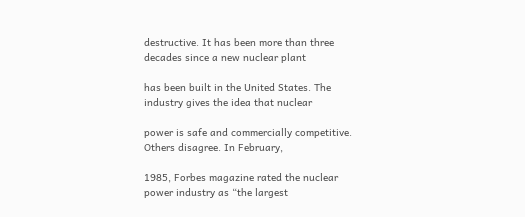destructive. It has been more than three decades since a new nuclear plant

has been built in the United States. The industry gives the idea that nuclear

power is safe and commercially competitive. Others disagree. In February,

1985, Forbes magazine rated the nuclear power industry as “the largest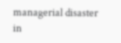managerial disaster in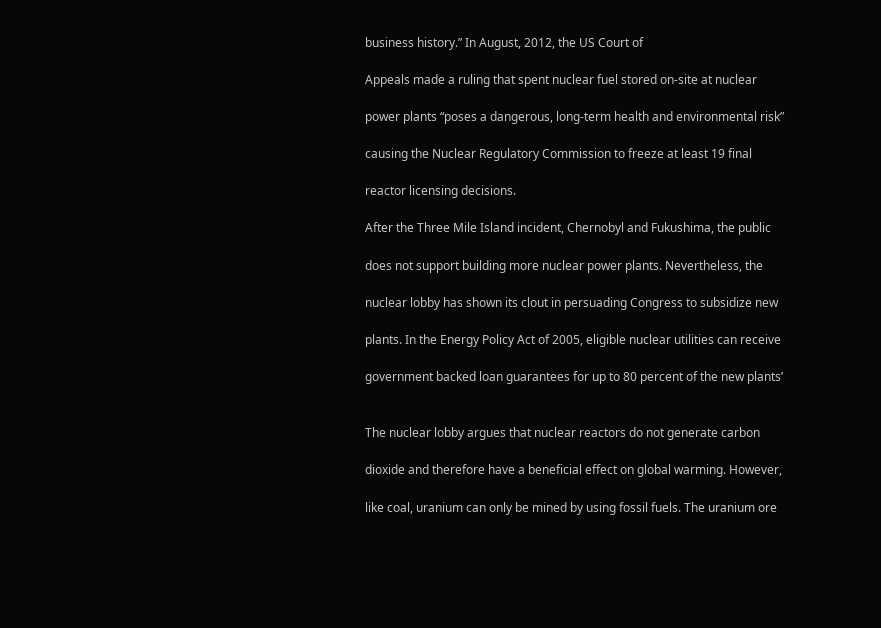business history.” In August, 2012, the US Court of

Appeals made a ruling that spent nuclear fuel stored on-site at nuclear

power plants “poses a dangerous, long-term health and environmental risk”

causing the Nuclear Regulatory Commission to freeze at least 19 final

reactor licensing decisions.

After the Three Mile Island incident, Chernobyl and Fukushima, the public

does not support building more nuclear power plants. Nevertheless, the

nuclear lobby has shown its clout in persuading Congress to subsidize new

plants. In the Energy Policy Act of 2005, eligible nuclear utilities can receive

government backed loan guarantees for up to 80 percent of the new plants’


The nuclear lobby argues that nuclear reactors do not generate carbon

dioxide and therefore have a beneficial effect on global warming. However,

like coal, uranium can only be mined by using fossil fuels. The uranium ore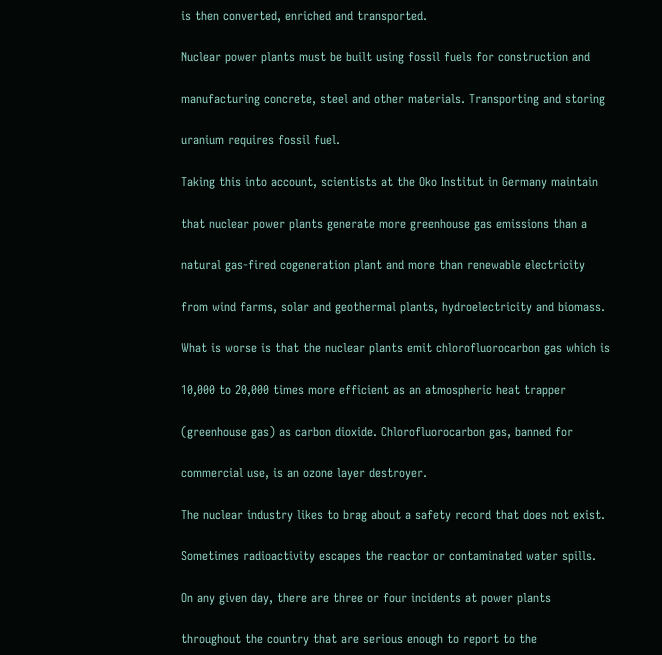is then converted, enriched and transported.

Nuclear power plants must be built using fossil fuels for construction and

manufacturing concrete, steel and other materials. Transporting and storing

uranium requires fossil fuel.

Taking this into account, scientists at the Oko Institut in Germany maintain

that nuclear power plants generate more greenhouse gas emissions than a

natural gas-fired cogeneration plant and more than renewable electricity

from wind farms, solar and geothermal plants, hydroelectricity and biomass.

What is worse is that the nuclear plants emit chlorofluorocarbon gas which is

10,000 to 20,000 times more efficient as an atmospheric heat trapper

(greenhouse gas) as carbon dioxide. Chlorofluorocarbon gas, banned for

commercial use, is an ozone layer destroyer.

The nuclear industry likes to brag about a safety record that does not exist.

Sometimes radioactivity escapes the reactor or contaminated water spills.

On any given day, there are three or four incidents at power plants

throughout the country that are serious enough to report to the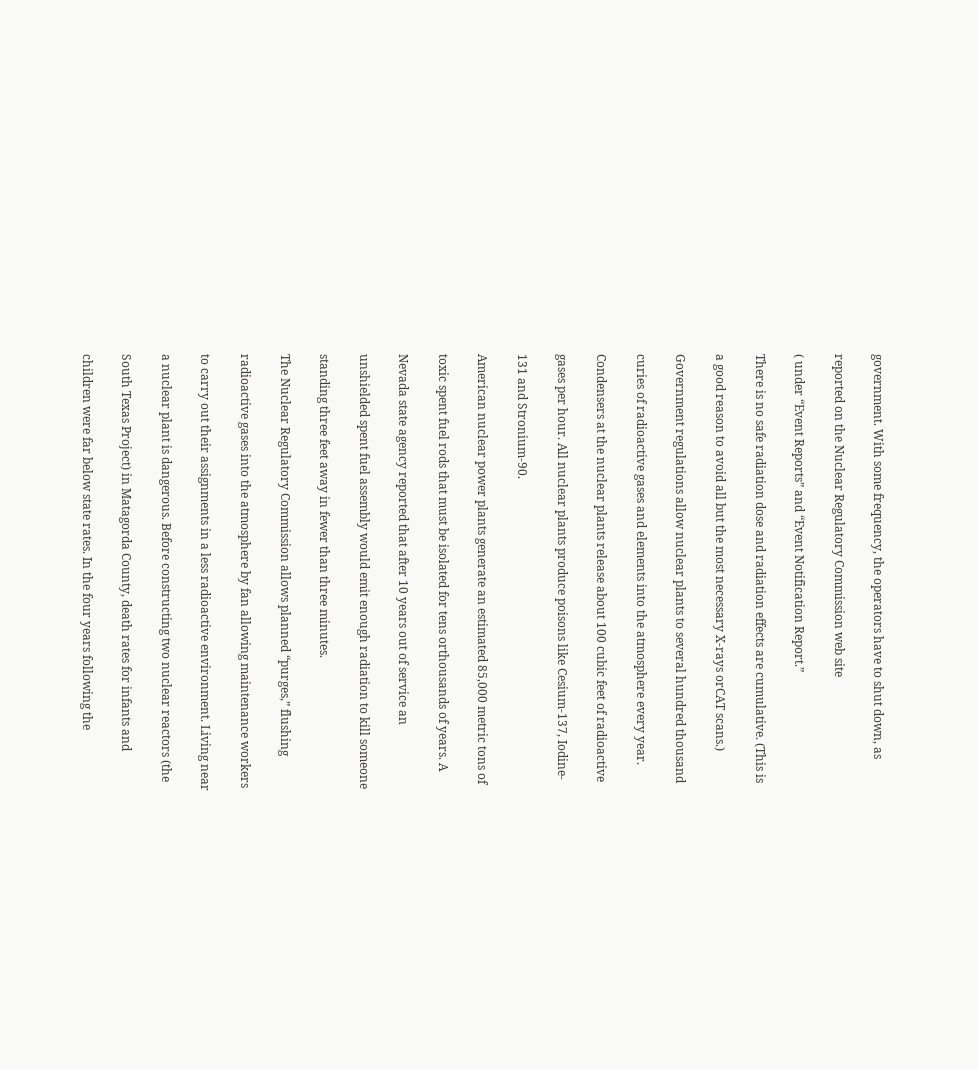government. With some frequency, the operators have to shut down, as

reported on the Nuclear Regulatory Commission web site

( under “Event Reports” and “Event Notification Report.”

There is no safe radiation dose and radiation effects are cumulative. (This is

a good reason to avoid all but the most necessary X-rays orCAT scans.)

Government regulations allow nuclear plants to several hundred thousand

curies of radioactive gases and elements into the atmosphere every year.

Condensers at the nuclear plants release about 100 cubic feet of radioactive

gases per hour. All nuclear plants produce poisons like Cesium-137, Iodine-

131 and Stronium-90.

American nuclear power plants generate an estimated 85,000 metric tons of

toxic spent fuel rods that must be isolated for tens orthousands of years. A

Nevada state agency reported that after 10 years out of service an

unshielded spent fuel assembly would emit enough radiation to kill someone

standing three feet away in fewer than three minutes.

The Nuclear Regulatory Commission allows planned “purges,” flushing

radioactive gases into the atmosphere by fan allowing maintenance workers

to carry out their assignments in a less radioactive environment. Living near

a nuclear plant is dangerous. Before constructing two nuclear reactors (the

South Texas Project) in Matagorda County, death rates for infants and

children were far below state rates. In the four years following the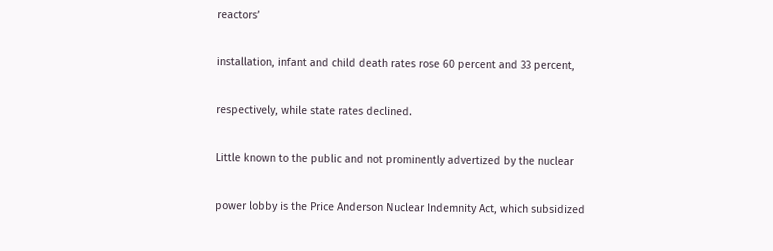reactors’

installation, infant and child death rates rose 60 percent and 33 percent,

respectively, while state rates declined.

Little known to the public and not prominently advertized by the nuclear

power lobby is the Price Anderson Nuclear Indemnity Act, which subsidized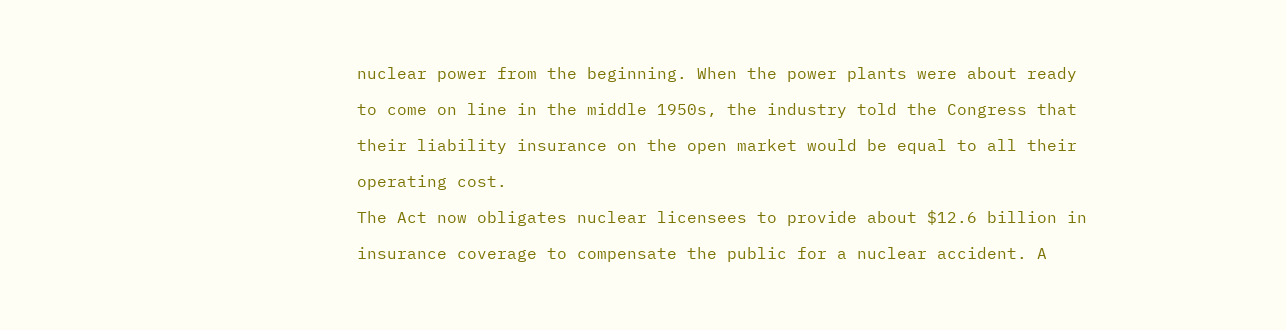nuclear power from the beginning. When the power plants were about ready

to come on line in the middle 1950s, the industry told the Congress that

their liability insurance on the open market would be equal to all their

operating cost.

The Act now obligates nuclear licensees to provide about $12.6 billion in

insurance coverage to compensate the public for a nuclear accident. A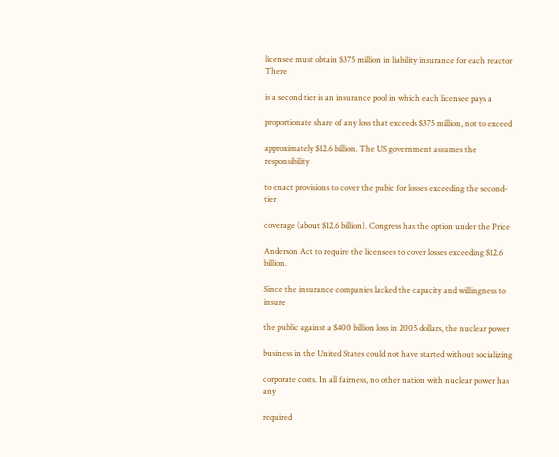licensee must obtain $375 million in liability insurance for each reactor There

is a second tier is an insurance pool in which each licensee pays a

proportionate share of any loss that exceeds $375 million, not to exceed

approximately $12.6 billion. The US government assumes the responsibility

to enact provisions to cover the pubic for losses exceeding the second-tier

coverage (about $12.6 billion). Congress has the option under the Price

Anderson Act to require the licensees to cover losses exceeding $12.6 billion.

Since the insurance companies lacked the capacity and willingness to insure

the public against a $400 billion loss in 2005 dollars, the nuclear power

business in the United States could not have started without socializing

corporate costs. In all fairness, no other nation with nuclear power has any

required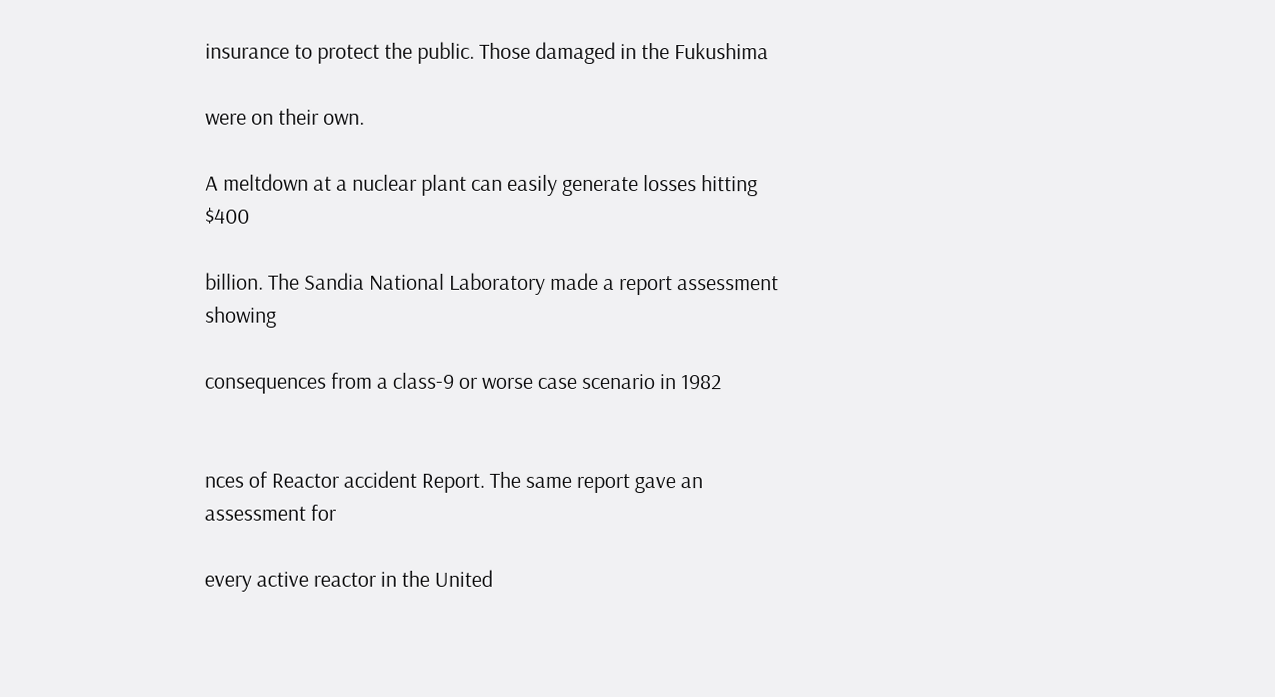insurance to protect the public. Those damaged in the Fukushima

were on their own.

A meltdown at a nuclear plant can easily generate losses hitting $400

billion. The Sandia National Laboratory made a report assessment showing

consequences from a class-9 or worse case scenario in 1982


nces of Reactor accident Report. The same report gave an assessment for

every active reactor in the United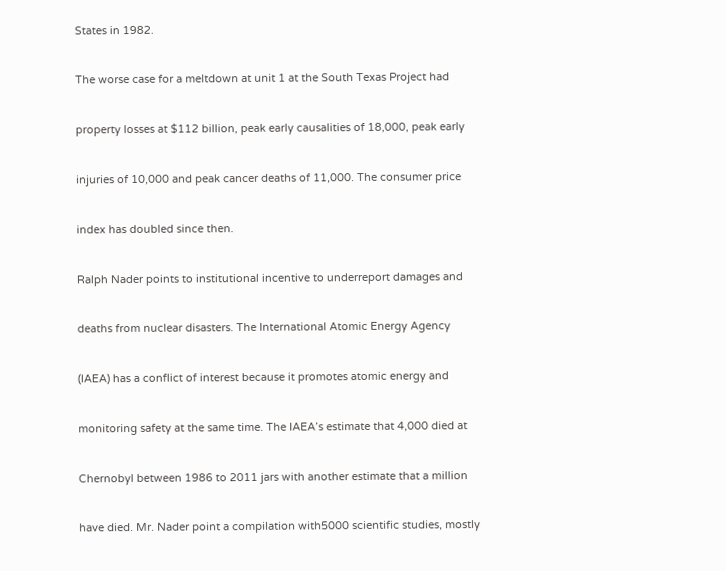States in 1982.

The worse case for a meltdown at unit 1 at the South Texas Project had

property losses at $112 billion, peak early causalities of 18,000, peak early

injuries of 10,000 and peak cancer deaths of 11,000. The consumer price

index has doubled since then.

Ralph Nader points to institutional incentive to underreport damages and

deaths from nuclear disasters. The International Atomic Energy Agency

(IAEA) has a conflict of interest because it promotes atomic energy and

monitoring safety at the same time. The IAEA’s estimate that 4,000 died at

Chernobyl between 1986 to 2011 jars with another estimate that a million

have died. Mr. Nader point a compilation with5000 scientific studies, mostly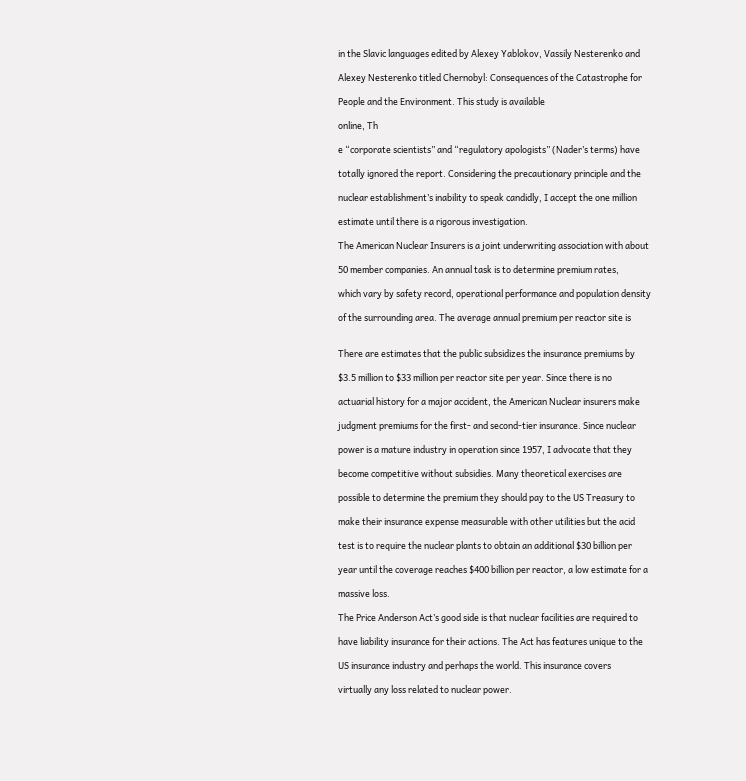in the Slavic languages edited by Alexey Yablokov, Vassily Nesterenko and

Alexey Nesterenko titled Chernobyl: Consequences of the Catastrophe for

People and the Environment. This study is available

online, Th

e “corporate scientists” and “regulatory apologists” (Nader’s terms) have

totally ignored the report. Considering the precautionary principle and the

nuclear establishment’s inability to speak candidly, I accept the one million

estimate until there is a rigorous investigation.

The American Nuclear Insurers is a joint underwriting association with about

50 member companies. An annual task is to determine premium rates,

which vary by safety record, operational performance and population density

of the surrounding area. The average annual premium per reactor site is


There are estimates that the public subsidizes the insurance premiums by

$3.5 million to $33 million per reactor site per year. Since there is no

actuarial history for a major accident, the American Nuclear insurers make

judgment premiums for the first- and second-tier insurance. Since nuclear

power is a mature industry in operation since 1957, I advocate that they

become competitive without subsidies. Many theoretical exercises are

possible to determine the premium they should pay to the US Treasury to

make their insurance expense measurable with other utilities but the acid

test is to require the nuclear plants to obtain an additional $30 billion per

year until the coverage reaches $400 billion per reactor, a low estimate for a

massive loss.

The Price Anderson Act’s good side is that nuclear facilities are required to

have liability insurance for their actions. The Act has features unique to the

US insurance industry and perhaps the world. This insurance covers

virtually any loss related to nuclear power.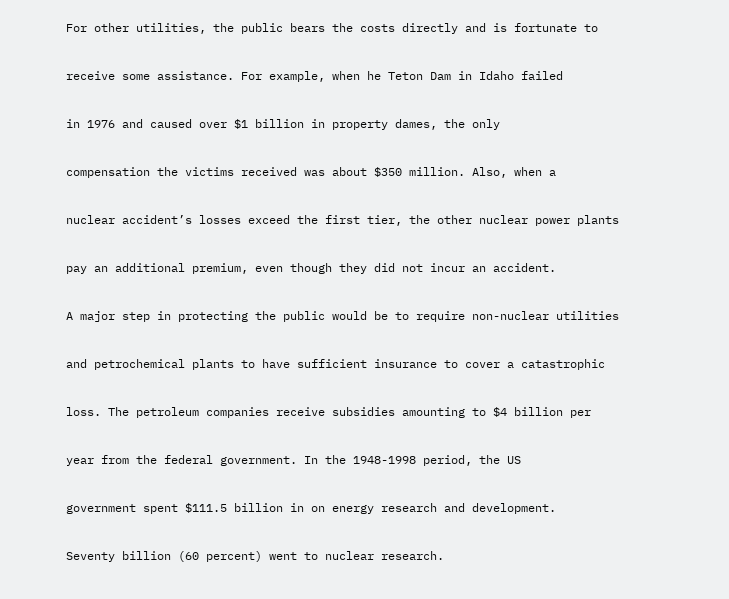For other utilities, the public bears the costs directly and is fortunate to

receive some assistance. For example, when he Teton Dam in Idaho failed

in 1976 and caused over $1 billion in property dames, the only

compensation the victims received was about $350 million. Also, when a

nuclear accident’s losses exceed the first tier, the other nuclear power plants

pay an additional premium, even though they did not incur an accident.

A major step in protecting the public would be to require non-nuclear utilities

and petrochemical plants to have sufficient insurance to cover a catastrophic

loss. The petroleum companies receive subsidies amounting to $4 billion per

year from the federal government. In the 1948-1998 period, the US

government spent $111.5 billion in on energy research and development.

Seventy billion (60 percent) went to nuclear research.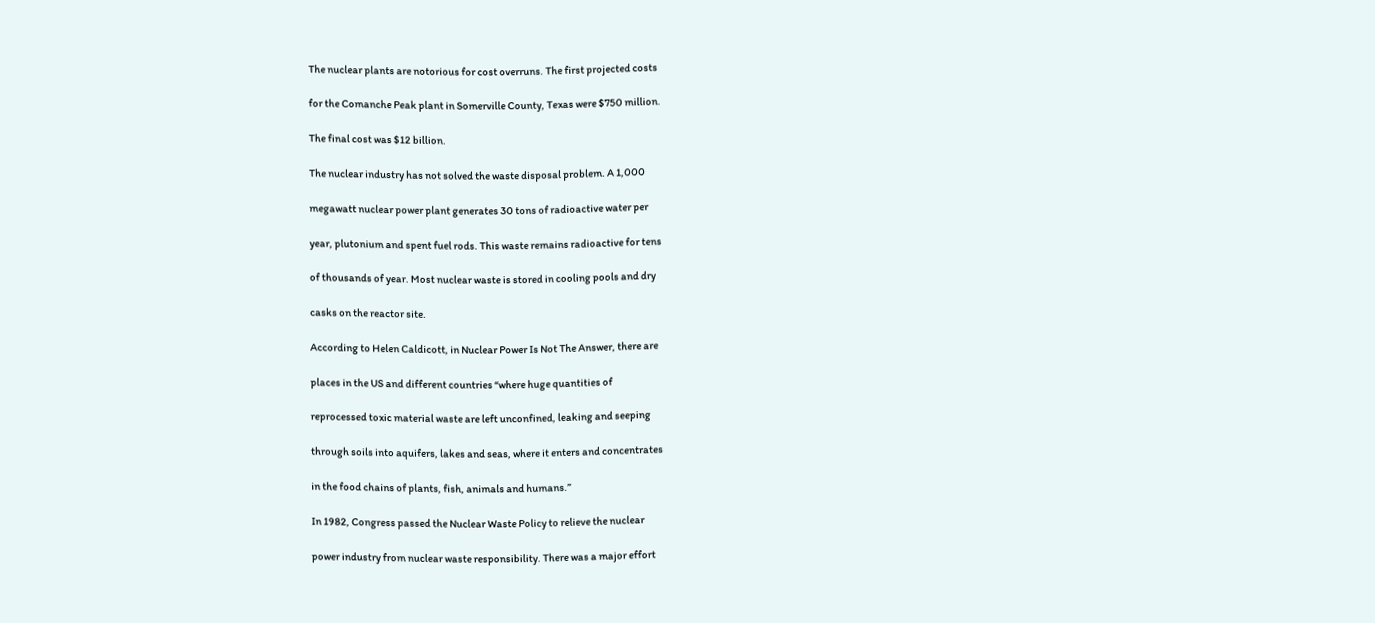The nuclear plants are notorious for cost overruns. The first projected costs

for the Comanche Peak plant in Somerville County, Texas were $750 million.

The final cost was $12 billion.

The nuclear industry has not solved the waste disposal problem. A 1,000

megawatt nuclear power plant generates 30 tons of radioactive water per

year, plutonium and spent fuel rods. This waste remains radioactive for tens

of thousands of year. Most nuclear waste is stored in cooling pools and dry

casks on the reactor site.

According to Helen Caldicott, in Nuclear Power Is Not The Answer, there are

places in the US and different countries “where huge quantities of

reprocessed toxic material waste are left unconfined, leaking and seeping

through soils into aquifers, lakes and seas, where it enters and concentrates

in the food chains of plants, fish, animals and humans.”

In 1982, Congress passed the Nuclear Waste Policy to relieve the nuclear

power industry from nuclear waste responsibility. There was a major effort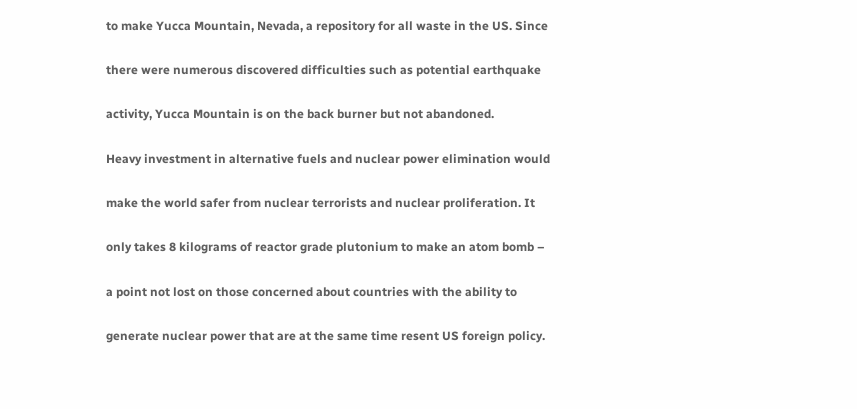to make Yucca Mountain, Nevada, a repository for all waste in the US. Since

there were numerous discovered difficulties such as potential earthquake

activity, Yucca Mountain is on the back burner but not abandoned.

Heavy investment in alternative fuels and nuclear power elimination would

make the world safer from nuclear terrorists and nuclear proliferation. It

only takes 8 kilograms of reactor grade plutonium to make an atom bomb –

a point not lost on those concerned about countries with the ability to

generate nuclear power that are at the same time resent US foreign policy.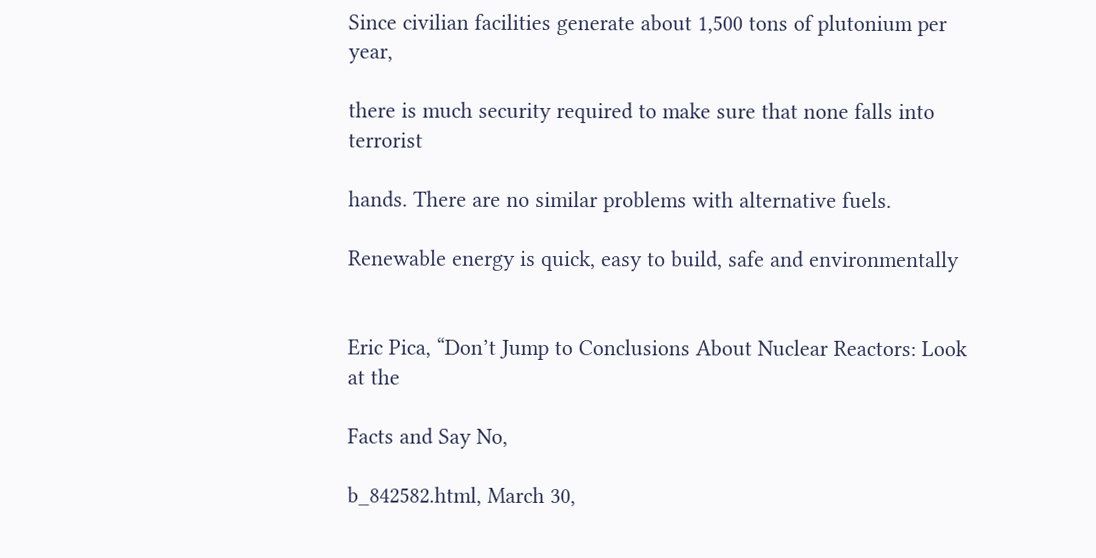Since civilian facilities generate about 1,500 tons of plutonium per year,

there is much security required to make sure that none falls into terrorist

hands. There are no similar problems with alternative fuels.

Renewable energy is quick, easy to build, safe and environmentally


Eric Pica, “Don’t Jump to Conclusions About Nuclear Reactors: Look at the

Facts and Say No,

b_842582.html, March 30,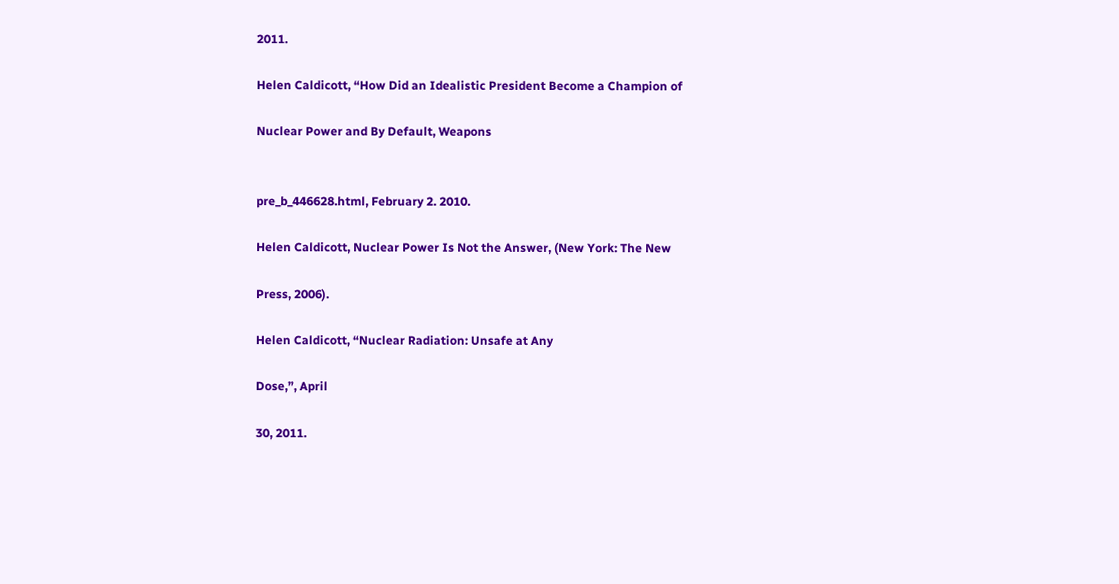2011.

Helen Caldicott, “How Did an Idealistic President Become a Champion of

Nuclear Power and By Default, Weapons


pre_b_446628.html, February 2. 2010.

Helen Caldicott, Nuclear Power Is Not the Answer, (New York: The New

Press, 2006).

Helen Caldicott, “Nuclear Radiation: Unsafe at Any

Dose,”, April

30, 2011.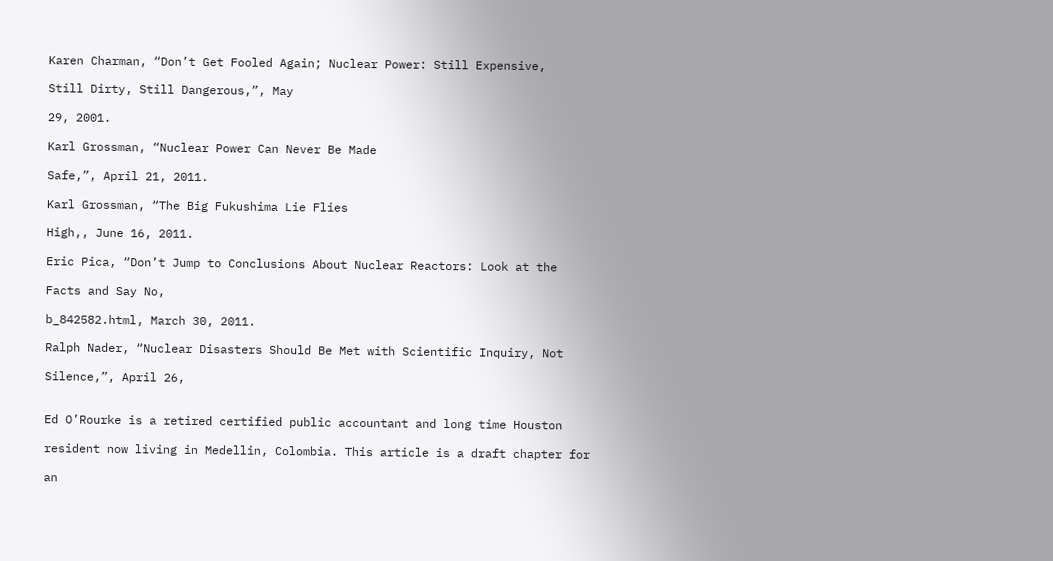Karen Charman, “Don’t Get Fooled Again; Nuclear Power: Still Expensive,

Still Dirty, Still Dangerous,”, May

29, 2001.

Karl Grossman, “Nuclear Power Can Never Be Made

Safe,”, April 21, 2011.

Karl Grossman, “The Big Fukushima Lie Flies

High,, June 16, 2011.

Eric Pica, “Don’t Jump to Conclusions About Nuclear Reactors: Look at the

Facts and Say No,

b_842582.html, March 30, 2011.

Ralph Nader, “Nuclear Disasters Should Be Met with Scientific Inquiry, Not

Silence,”, April 26,


Ed O’Rourke is a retired certified public accountant and long time Houston

resident now living in Medellin, Colombia. This article is a draft chapter for

an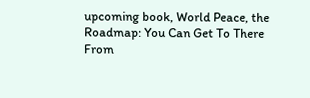upcoming book, World Peace, the Roadmap: You Can Get To There From